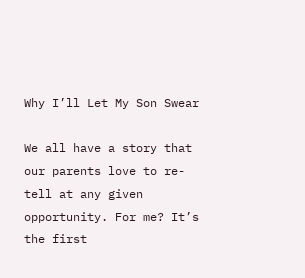Why I’ll Let My Son Swear

We all have a story that our parents love to re-tell at any given opportunity. For me? It’s the first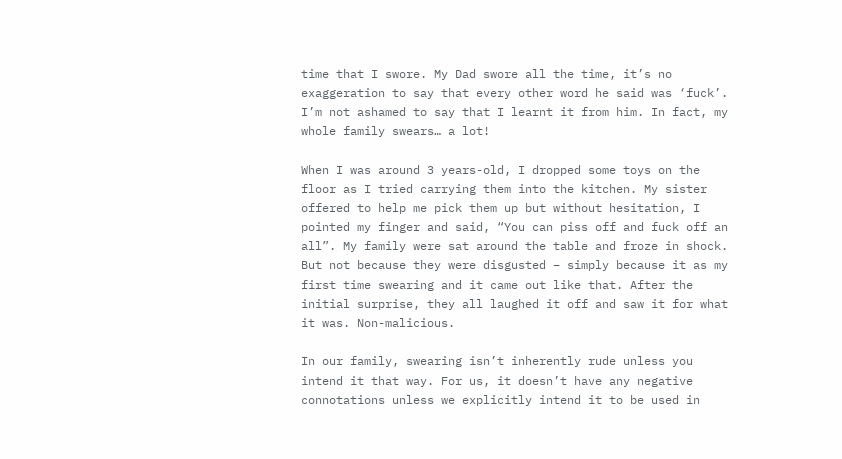time that I swore. My Dad swore all the time, it’s no exaggeration to say that every other word he said was ‘fuck’. I’m not ashamed to say that I learnt it from him. In fact, my whole family swears… a lot!

When I was around 3 years-old, I dropped some toys on the floor as I tried carrying them into the kitchen. My sister offered to help me pick them up but without hesitation, I pointed my finger and said, “You can piss off and fuck off an all”. My family were sat around the table and froze in shock. But not because they were disgusted – simply because it as my first time swearing and it came out like that. After the initial surprise, they all laughed it off and saw it for what it was. Non-malicious.

In our family, swearing isn’t inherently rude unless you intend it that way. For us, it doesn’t have any negative connotations unless we explicitly intend it to be used in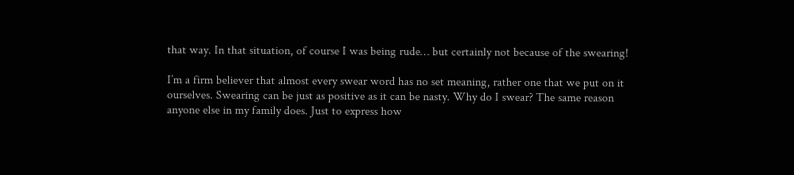that way. In that situation, of course I was being rude… but certainly not because of the swearing!

I’m a firm believer that almost every swear word has no set meaning, rather one that we put on it ourselves. Swearing can be just as positive as it can be nasty. Why do I swear? The same reason anyone else in my family does. Just to express how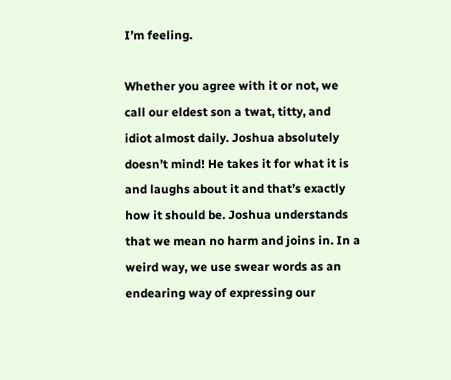I’m feeling.

Whether you agree with it or not, we call our eldest son a twat, titty, and idiot almost daily. Joshua absolutely doesn’t mind! He takes it for what it is and laughs about it and that’s exactly how it should be. Joshua understands that we mean no harm and joins in. In a weird way, we use swear words as an endearing way of expressing our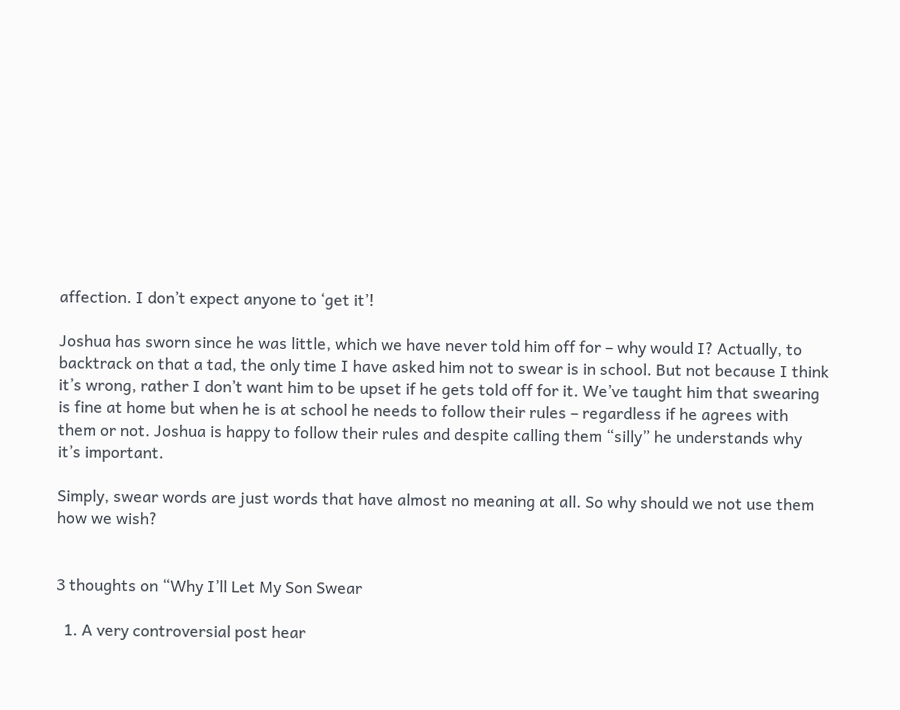affection. I don’t expect anyone to ‘get it’!

Joshua has sworn since he was little, which we have never told him off for – why would I? Actually, to backtrack on that a tad, the only time I have asked him not to swear is in school. But not because I think it’s wrong, rather I don’t want him to be upset if he gets told off for it. We’ve taught him that swearing is fine at home but when he is at school he needs to follow their rules – regardless if he agrees with them or not. Joshua is happy to follow their rules and despite calling them “silly” he understands why it’s important.

Simply, swear words are just words that have almost no meaning at all. So why should we not use them how we wish?


3 thoughts on “Why I’ll Let My Son Swear

  1. A very controversial post hear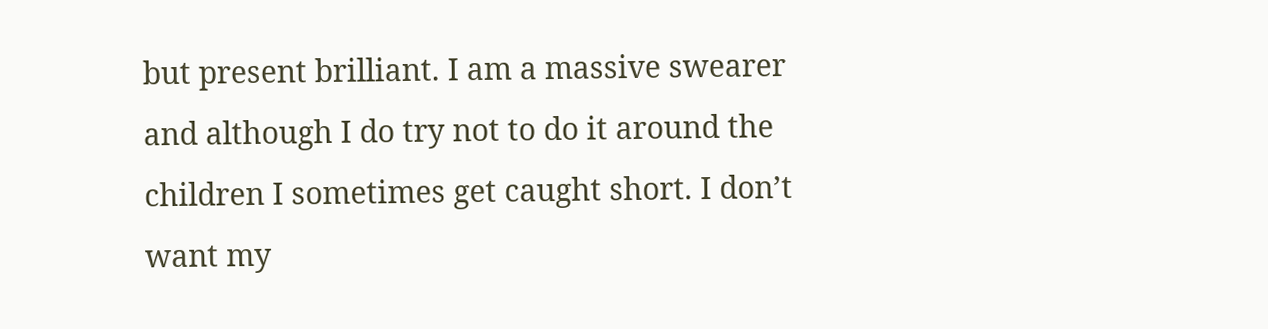but present brilliant. I am a massive swearer and although I do try not to do it around the children I sometimes get caught short. I don’t want my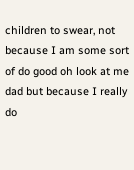children to swear, not because I am some sort of do good oh look at me dad but because I really do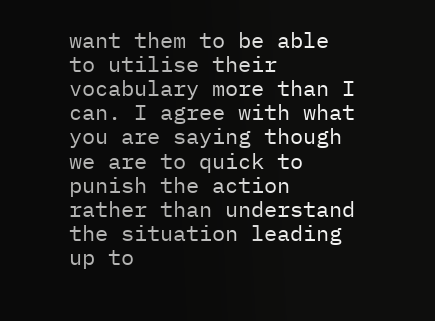want them to be able to utilise their vocabulary more than I can. I agree with what you are saying though we are to quick to punish the action rather than understand the situation leading up to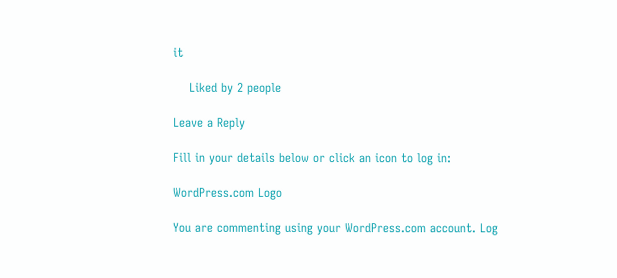it

    Liked by 2 people

Leave a Reply

Fill in your details below or click an icon to log in:

WordPress.com Logo

You are commenting using your WordPress.com account. Log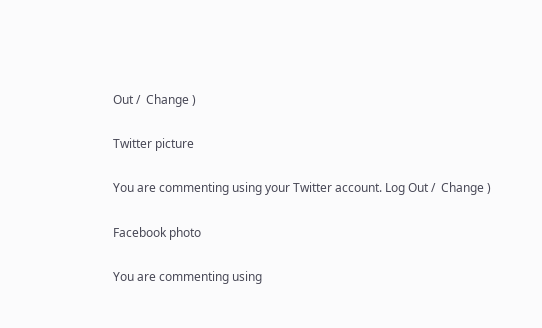Out /  Change )

Twitter picture

You are commenting using your Twitter account. Log Out /  Change )

Facebook photo

You are commenting using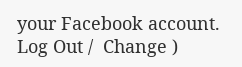your Facebook account. Log Out /  Change )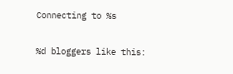Connecting to %s

%d bloggers like this: